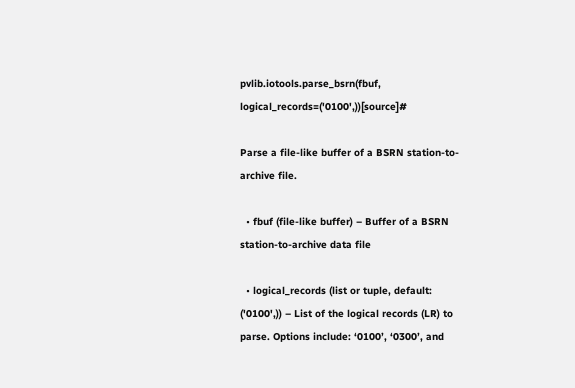pvlib.iotools.parse_bsrn(fbuf, logical_records=('0100',))[source]#

Parse a file-like buffer of a BSRN station-to-archive file.

  • fbuf (file-like buffer) – Buffer of a BSRN station-to-archive data file

  • logical_records (list or tuple, default: ('0100',)) – List of the logical records (LR) to parse. Options include: ‘0100’, ‘0300’, and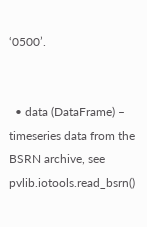‘0500’.


  • data (DataFrame) – timeseries data from the BSRN archive, see pvlib.iotools.read_bsrn()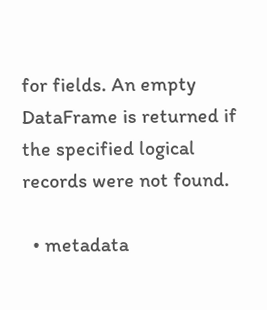for fields. An empty DataFrame is returned if the specified logical records were not found.

  • metadata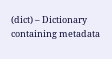(dict) – Dictionary containing metadata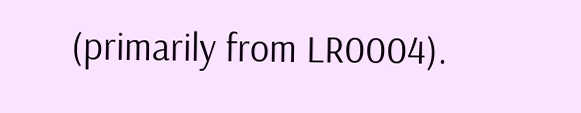(primarily from LR0004).